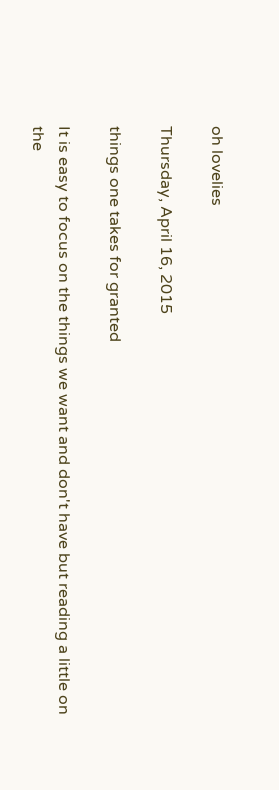oh lovelies

Thursday, April 16, 2015

things one takes for granted

It is easy to focus on the things we want and don't have but reading a little on the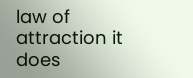law of attraction it does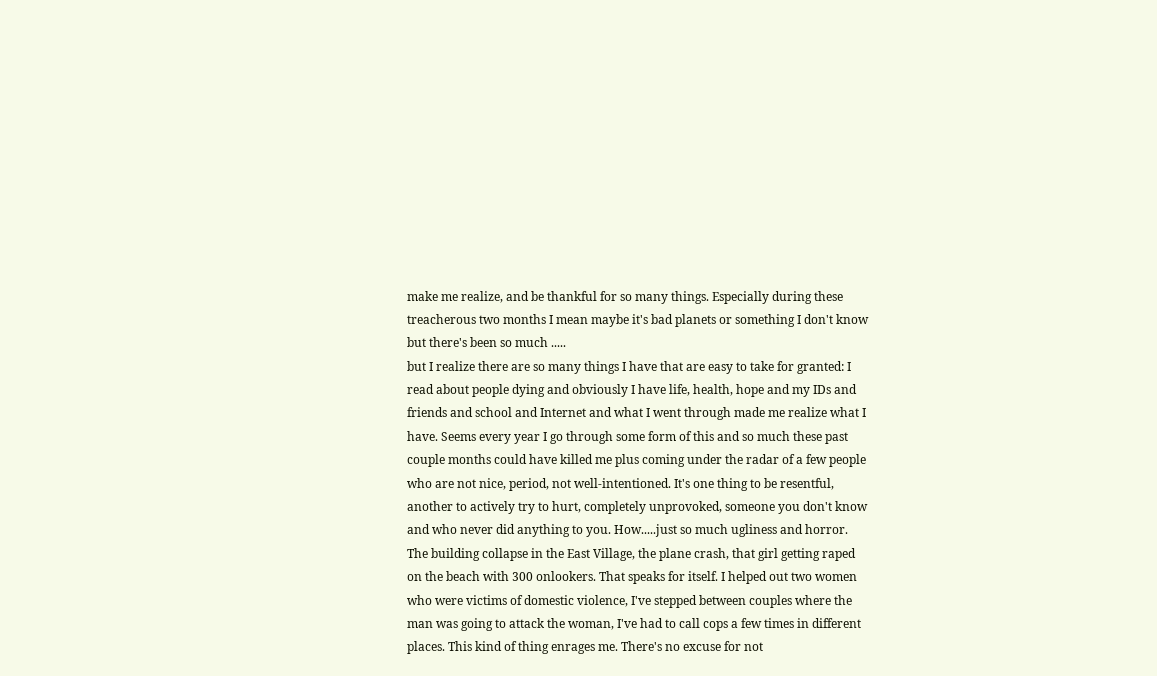make me realize, and be thankful for so many things. Especially during these treacherous two months I mean maybe it's bad planets or something I don't know but there's been so much .....
but I realize there are so many things I have that are easy to take for granted: I read about people dying and obviously I have life, health, hope and my IDs and friends and school and Internet and what I went through made me realize what I have. Seems every year I go through some form of this and so much these past couple months could have killed me plus coming under the radar of a few people who are not nice, period, not well-intentioned. It's one thing to be resentful, another to actively try to hurt, completely unprovoked, someone you don't know and who never did anything to you. How.....just so much ugliness and horror. The building collapse in the East Village, the plane crash, that girl getting raped on the beach with 300 onlookers. That speaks for itself. I helped out two women who were victims of domestic violence, I've stepped between couples where the man was going to attack the woman, I've had to call cops a few times in different places. This kind of thing enrages me. There's no excuse for not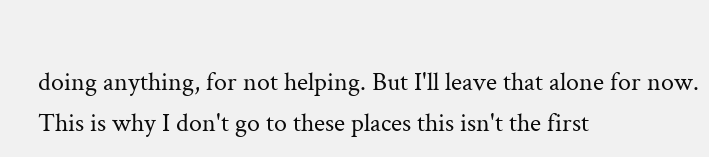doing anything, for not helping. But I'll leave that alone for now. This is why I don't go to these places this isn't the first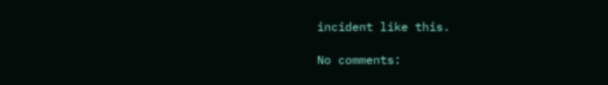incident like this.

No comments: